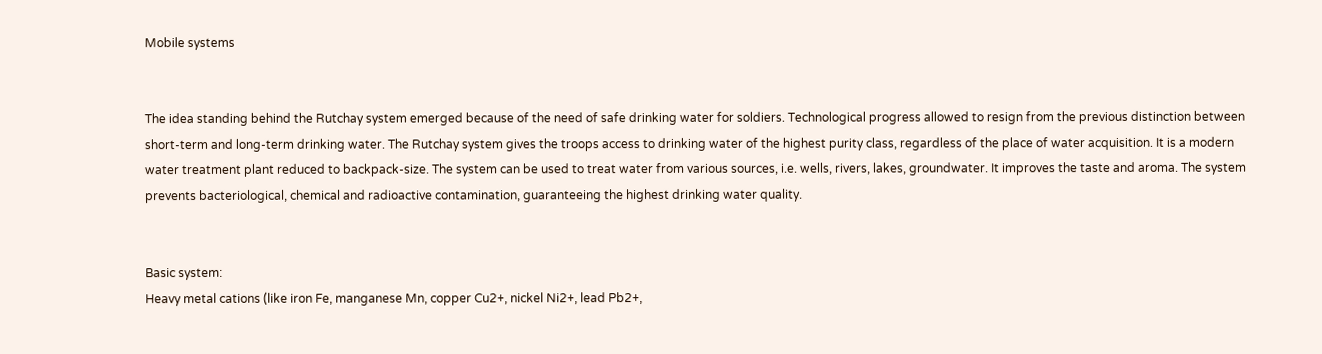Mobile systems


The idea standing behind the Rutchay system emerged because of the need of safe drinking water for soldiers. Technological progress allowed to resign from the previous distinction between short-term and long-term drinking water. The Rutchay system gives the troops access to drinking water of the highest purity class, regardless of the place of water acquisition. It is a modern water treatment plant reduced to backpack-size. The system can be used to treat water from various sources, i.e. wells, rivers, lakes, groundwater. It improves the taste and aroma. The system prevents bacteriological, chemical and radioactive contamination, guaranteeing the highest drinking water quality.


Basic system:
Heavy metal cations (like iron Fe, manganese Mn, copper Cu2+, nickel Ni2+, lead Pb2+,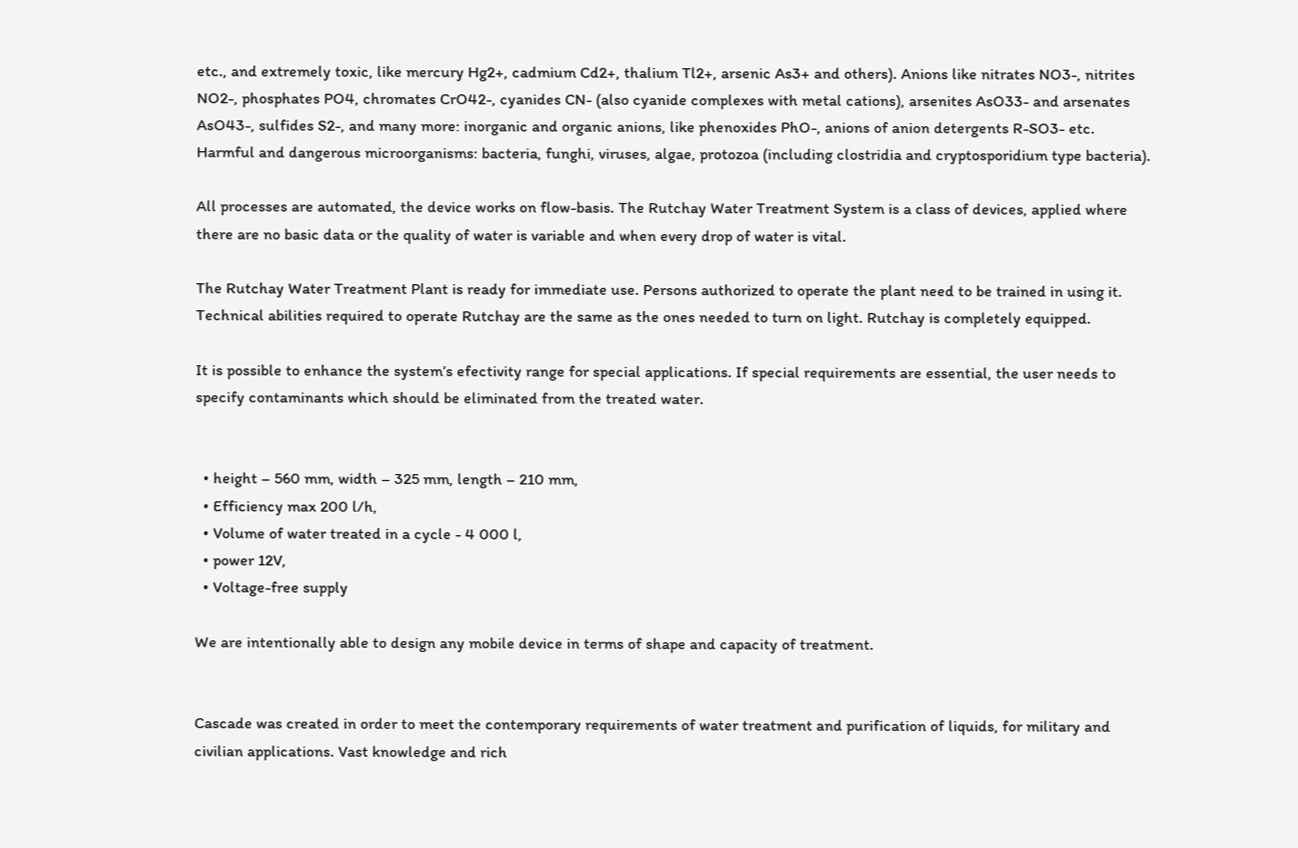etc., and extremely toxic, like mercury Hg2+, cadmium Cd2+, thalium Tl2+, arsenic As3+ and others). Anions like nitrates NO3-, nitrites NO2-, phosphates PO4, chromates CrO42-, cyanides CN- (also cyanide complexes with metal cations), arsenites AsO33- and arsenates AsO43-, sulfides S2-, and many more: inorganic and organic anions, like phenoxides PhO-, anions of anion detergents R-SO3- etc. Harmful and dangerous microorganisms: bacteria, funghi, viruses, algae, protozoa (including clostridia and cryptosporidium type bacteria).

All processes are automated, the device works on flow-basis. The Rutchay Water Treatment System is a class of devices, applied where there are no basic data or the quality of water is variable and when every drop of water is vital.

The Rutchay Water Treatment Plant is ready for immediate use. Persons authorized to operate the plant need to be trained in using it. Technical abilities required to operate Rutchay are the same as the ones needed to turn on light. Rutchay is completely equipped.

It is possible to enhance the system’s efectivity range for special applications. If special requirements are essential, the user needs to specify contaminants which should be eliminated from the treated water.


  • height – 560 mm, width – 325 mm, length – 210 mm,
  • Efficiency max 200 l/h,
  • Volume of water treated in a cycle - 4 000 l,
  • power 12V,
  • Voltage-free supply

We are intentionally able to design any mobile device in terms of shape and capacity of treatment.


Cascade was created in order to meet the contemporary requirements of water treatment and purification of liquids, for military and civilian applications. Vast knowledge and rich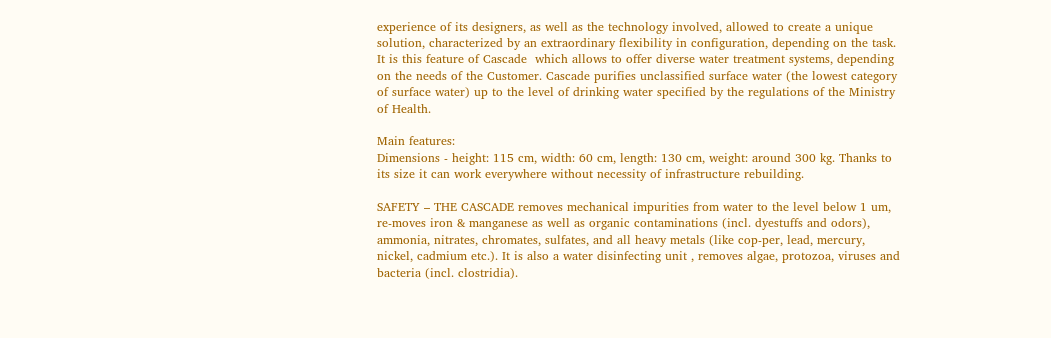experience of its designers, as well as the technology involved, allowed to create a unique solution, characterized by an extraordinary flexibility in configuration, depending on the task. It is this feature of Cascade  which allows to offer diverse water treatment systems, depending on the needs of the Customer. Cascade purifies unclassified surface water (the lowest category of surface water) up to the level of drinking water specified by the regulations of the Ministry of Health.

Main features:
Dimensions - height: 115 cm, width: 60 cm, length: 130 cm, weight: around 300 kg. Thanks to its size it can work everywhere without necessity of infrastructure rebuilding.

SAFETY – THE CASCADE removes mechanical impurities from water to the level below 1 um, re-moves iron & manganese as well as organic contaminations (incl. dyestuffs and odors), ammonia, nitrates, chromates, sulfates, and all heavy metals (like cop-per, lead, mercury, nickel, cadmium etc.). It is also a water disinfecting unit , removes algae, protozoa, viruses and bacteria (incl. clostridia).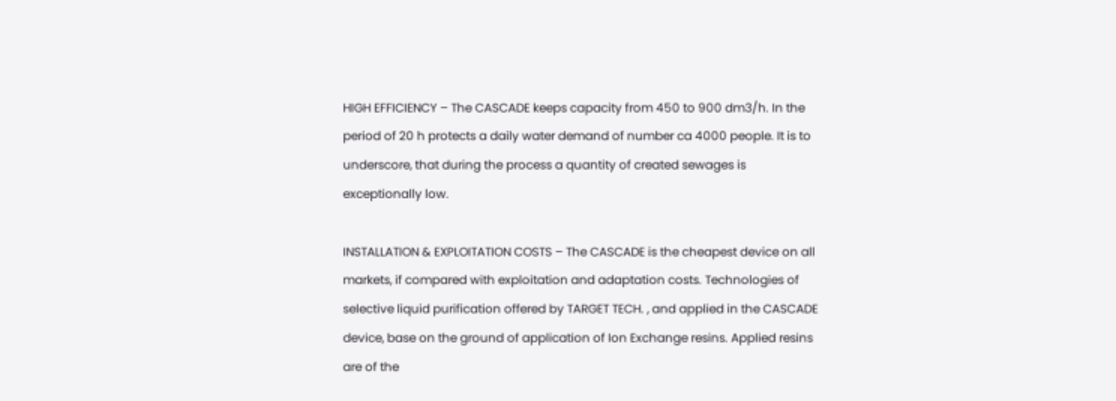HIGH EFFICIENCY – The CASCADE keeps capacity from 450 to 900 dm3/h. In the period of 20 h protects a daily water demand of number ca 4000 people. It is to underscore, that during the process a quantity of created sewages is exceptionally low.

INSTALLATION & EXPLOITATION COSTS – The CASCADE is the cheapest device on all markets, if compared with exploitation and adaptation costs. Technologies of selective liquid purification offered by TARGET TECH. , and applied in the CASCADE device, base on the ground of application of Ion Exchange resins. Applied resins are of the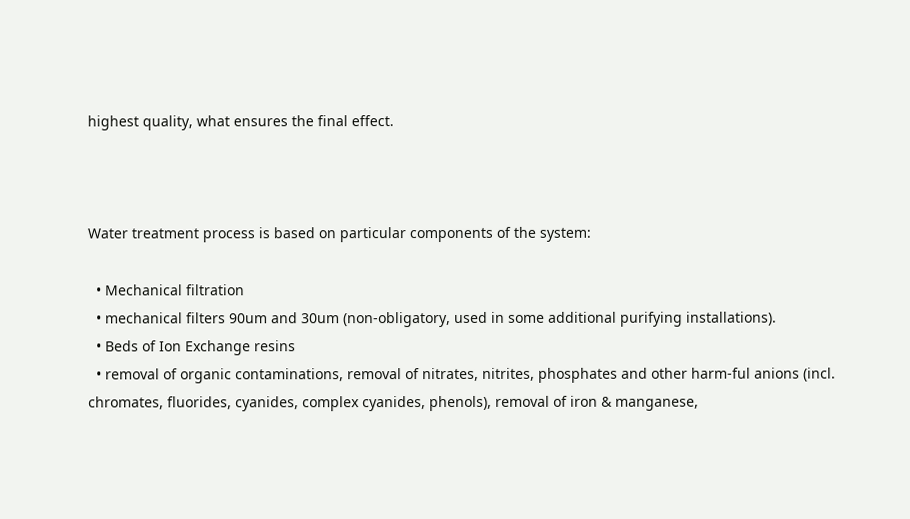highest quality, what ensures the final effect.



Water treatment process is based on particular components of the system:

  • Mechanical filtration
  • mechanical filters 90um and 30um (non-obligatory, used in some additional purifying installations).
  • Beds of Ion Exchange resins
  • removal of organic contaminations, removal of nitrates, nitrites, phosphates and other harm-ful anions (incl. chromates, fluorides, cyanides, complex cyanides, phenols), removal of iron & manganese,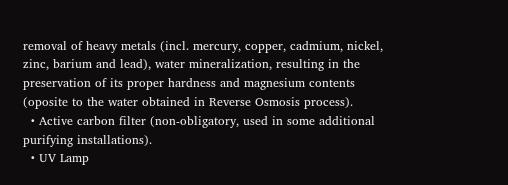removal of heavy metals (incl. mercury, copper, cadmium, nickel, zinc, barium and lead), water mineralization, resulting in the preservation of its proper hardness and magnesium contents (oposite to the water obtained in Reverse Osmosis process).
  • Active carbon filter (non-obligatory, used in some additional purifying installations).
  • UV Lamp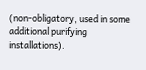(non-obligatory, used in some additional purifying installations).